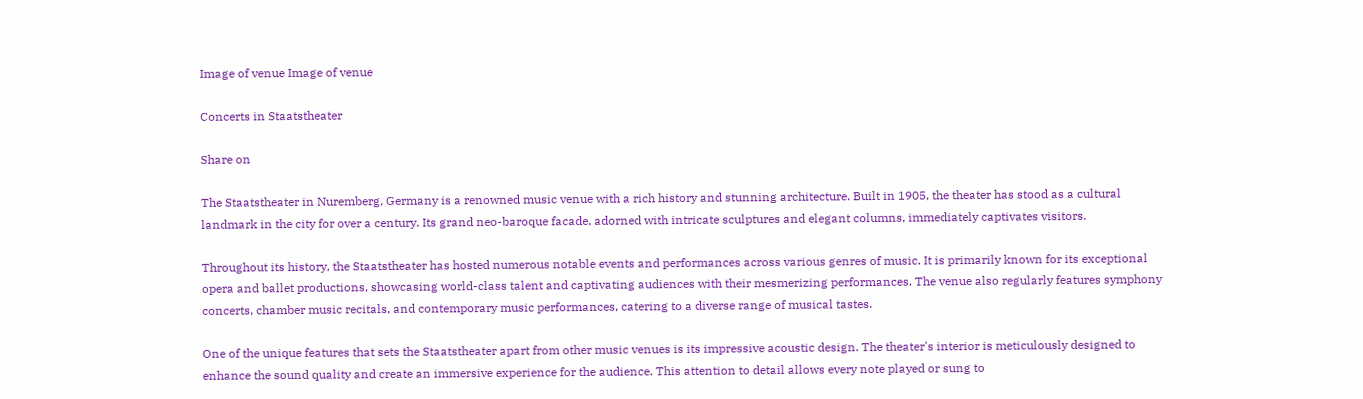Image of venue Image of venue

Concerts in Staatstheater

Share on

The Staatstheater in Nuremberg, Germany is a renowned music venue with a rich history and stunning architecture. Built in 1905, the theater has stood as a cultural landmark in the city for over a century. Its grand neo-baroque facade, adorned with intricate sculptures and elegant columns, immediately captivates visitors.

Throughout its history, the Staatstheater has hosted numerous notable events and performances across various genres of music. It is primarily known for its exceptional opera and ballet productions, showcasing world-class talent and captivating audiences with their mesmerizing performances. The venue also regularly features symphony concerts, chamber music recitals, and contemporary music performances, catering to a diverse range of musical tastes.

One of the unique features that sets the Staatstheater apart from other music venues is its impressive acoustic design. The theater's interior is meticulously designed to enhance the sound quality and create an immersive experience for the audience. This attention to detail allows every note played or sung to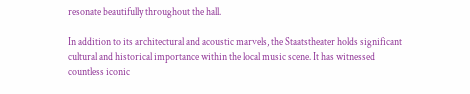resonate beautifully throughout the hall.

In addition to its architectural and acoustic marvels, the Staatstheater holds significant cultural and historical importance within the local music scene. It has witnessed countless iconic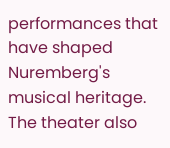performances that have shaped Nuremberg's musical heritage. The theater also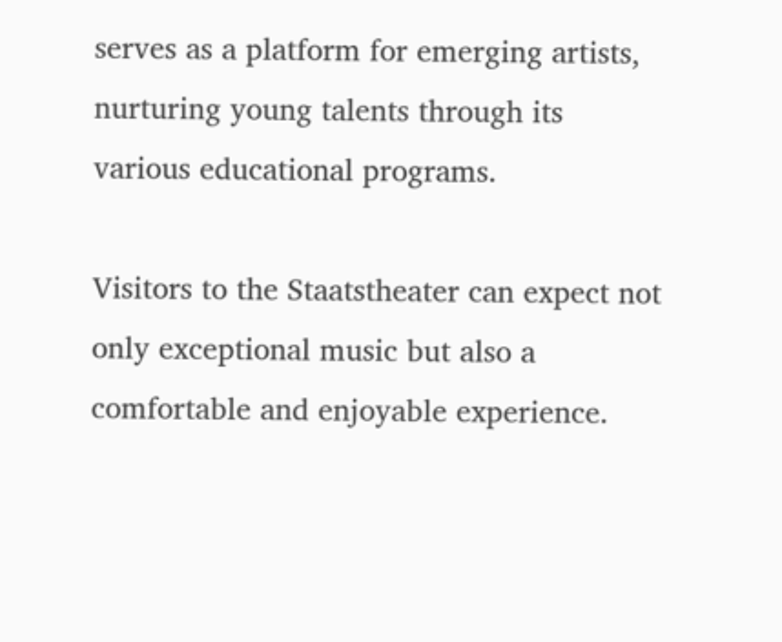serves as a platform for emerging artists, nurturing young talents through its various educational programs.

Visitors to the Staatstheater can expect not only exceptional music but also a comfortable and enjoyable experience.